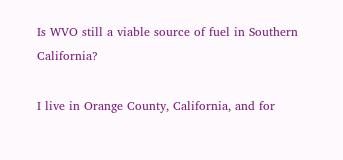Is WVO still a viable source of fuel in Southern California?

I live in Orange County, California, and for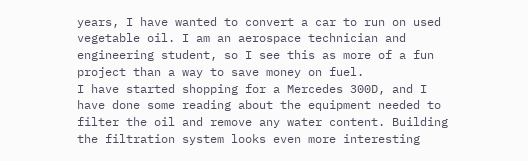years, I have wanted to convert a car to run on used vegetable oil. I am an aerospace technician and engineering student, so I see this as more of a fun project than a way to save money on fuel.
I have started shopping for a Mercedes 300D, and I have done some reading about the equipment needed to filter the oil and remove any water content. Building the filtration system looks even more interesting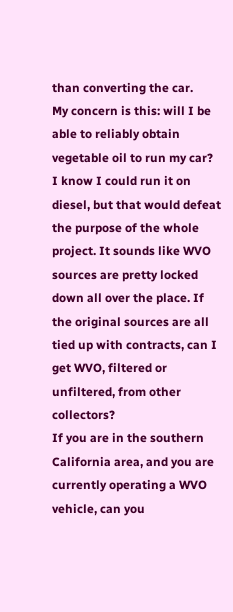than converting the car.
My concern is this: will I be able to reliably obtain vegetable oil to run my car? I know I could run it on diesel, but that would defeat the purpose of the whole project. It sounds like WVO sources are pretty locked down all over the place. If the original sources are all tied up with contracts, can I get WVO, filtered or unfiltered, from other collectors?
If you are in the southern California area, and you are currently operating a WVO vehicle, can you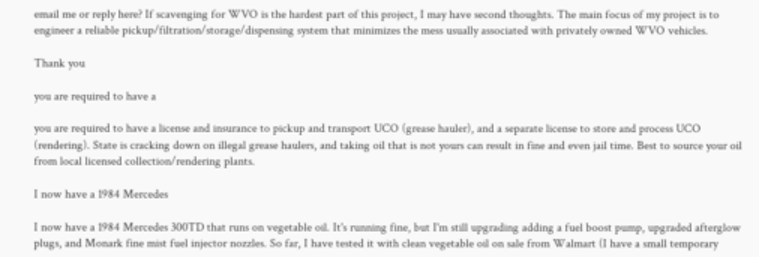email me or reply here? If scavenging for WVO is the hardest part of this project, I may have second thoughts. The main focus of my project is to engineer a reliable pickup/filtration/storage/dispensing system that minimizes the mess usually associated with privately owned WVO vehicles.

Thank you

you are required to have a

you are required to have a license and insurance to pickup and transport UCO (grease hauler), and a separate license to store and process UCO (rendering). State is cracking down on illegal grease haulers, and taking oil that is not yours can result in fine and even jail time. Best to source your oil from local licensed collection/rendering plants.

I now have a 1984 Mercedes

I now have a 1984 Mercedes 300TD that runs on vegetable oil. It's running fine, but I'm still upgrading adding a fuel boost pump, upgraded afterglow plugs, and Monark fine mist fuel injector nozzles. So far, I have tested it with clean vegetable oil on sale from Walmart (I have a small temporary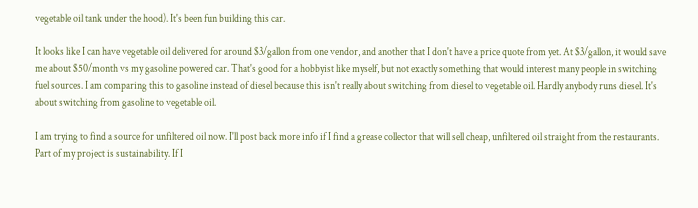vegetable oil tank under the hood). It's been fun building this car.

It looks like I can have vegetable oil delivered for around $3/gallon from one vendor, and another that I don't have a price quote from yet. At $3/gallon, it would save me about $50/month vs my gasoline powered car. That's good for a hobbyist like myself, but not exactly something that would interest many people in switching fuel sources. I am comparing this to gasoline instead of diesel because this isn't really about switching from diesel to vegetable oil. Hardly anybody runs diesel. It's about switching from gasoline to vegetable oil.

I am trying to find a source for unfiltered oil now. I'll post back more info if I find a grease collector that will sell cheap, unfiltered oil straight from the restaurants. Part of my project is sustainability. If I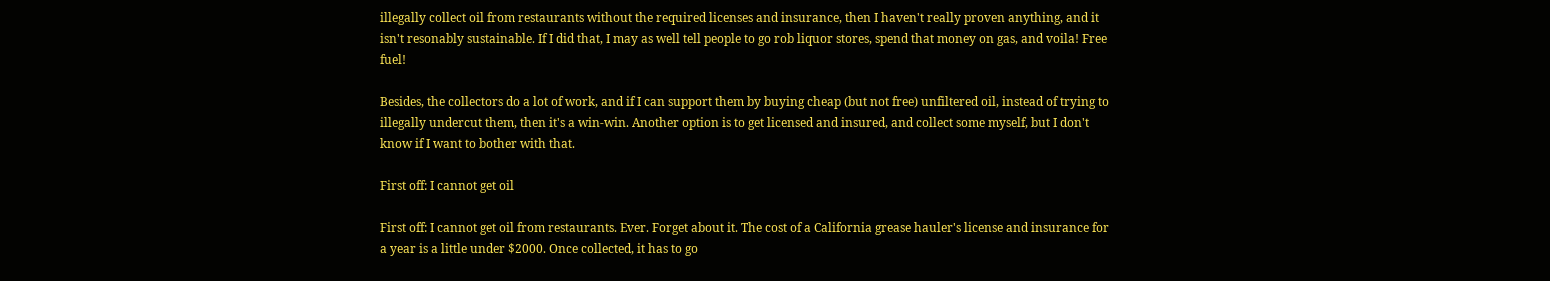illegally collect oil from restaurants without the required licenses and insurance, then I haven't really proven anything, and it isn't resonably sustainable. If I did that, I may as well tell people to go rob liquor stores, spend that money on gas, and voila! Free fuel!

Besides, the collectors do a lot of work, and if I can support them by buying cheap (but not free) unfiltered oil, instead of trying to illegally undercut them, then it's a win-win. Another option is to get licensed and insured, and collect some myself, but I don't know if I want to bother with that.

First off: I cannot get oil

First off: I cannot get oil from restaurants. Ever. Forget about it. The cost of a California grease hauler's license and insurance for a year is a little under $2000. Once collected, it has to go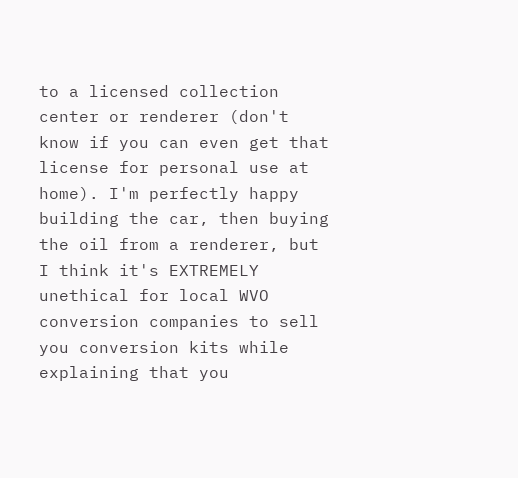to a licensed collection center or renderer (don't know if you can even get that license for personal use at home). I'm perfectly happy building the car, then buying the oil from a renderer, but I think it's EXTREMELY unethical for local WVO conversion companies to sell you conversion kits while explaining that you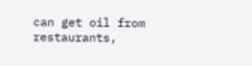can get oil from restaurants,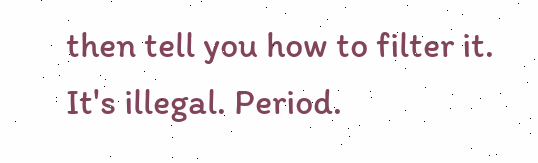then tell you how to filter it. It's illegal. Period.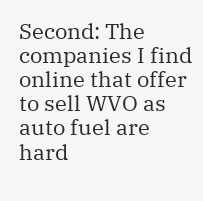Second: The companies I find online that offer to sell WVO as auto fuel are hard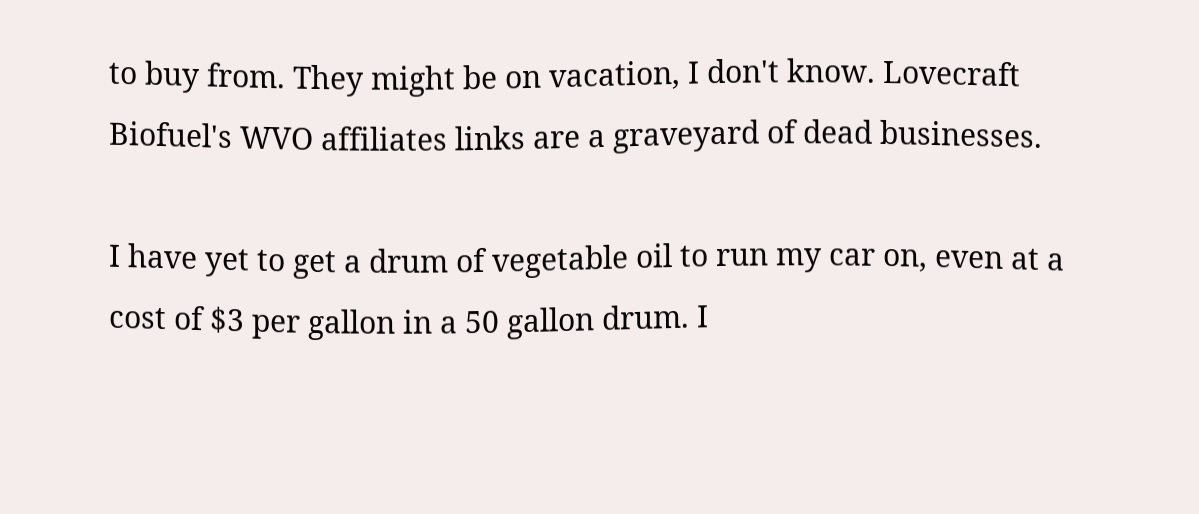to buy from. They might be on vacation, I don't know. Lovecraft Biofuel's WVO affiliates links are a graveyard of dead businesses.

I have yet to get a drum of vegetable oil to run my car on, even at a cost of $3 per gallon in a 50 gallon drum. I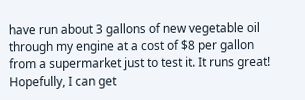have run about 3 gallons of new vegetable oil through my engine at a cost of $8 per gallon from a supermarket just to test it. It runs great! Hopefully, I can get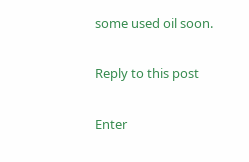some used oil soon.

Reply to this post

Enter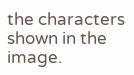the characters shown in the image.